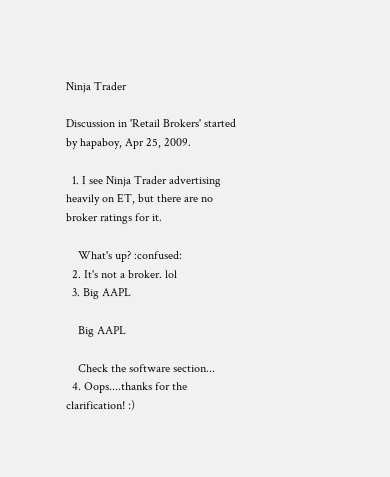Ninja Trader

Discussion in 'Retail Brokers' started by hapaboy, Apr 25, 2009.

  1. I see Ninja Trader advertising heavily on ET, but there are no broker ratings for it.

    What's up? :confused:
  2. It's not a broker. lol
  3. Big AAPL

    Big AAPL

    Check the software section...
  4. Oops....thanks for the clarification! :)